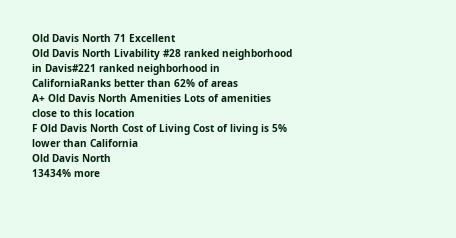Old Davis North 71 Excellent
Old Davis North Livability #28 ranked neighborhood in Davis#221 ranked neighborhood in CaliforniaRanks better than 62% of areas
A+ Old Davis North Amenities Lots of amenities close to this location
F Old Davis North Cost of Living Cost of living is 5% lower than California
Old Davis North
13434% more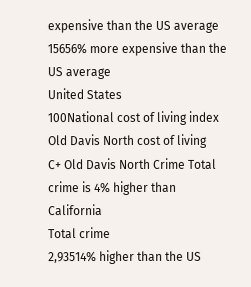expensive than the US average
15656% more expensive than the US average
United States
100National cost of living index
Old Davis North cost of living
C+ Old Davis North Crime Total crime is 4% higher than California
Total crime
2,93514% higher than the US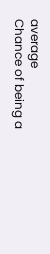average
Chance of being a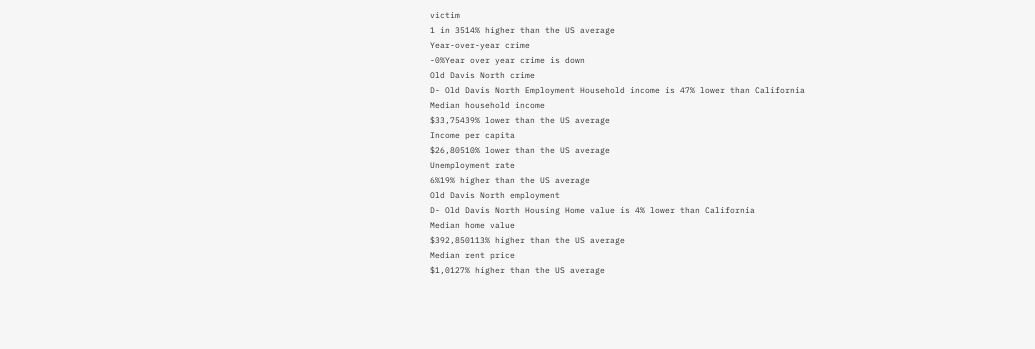victim
1 in 3514% higher than the US average
Year-over-year crime
-0%Year over year crime is down
Old Davis North crime
D- Old Davis North Employment Household income is 47% lower than California
Median household income
$33,75439% lower than the US average
Income per capita
$26,80510% lower than the US average
Unemployment rate
6%19% higher than the US average
Old Davis North employment
D- Old Davis North Housing Home value is 4% lower than California
Median home value
$392,850113% higher than the US average
Median rent price
$1,0127% higher than the US average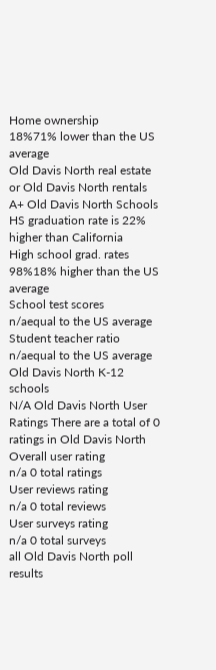Home ownership
18%71% lower than the US average
Old Davis North real estate or Old Davis North rentals
A+ Old Davis North Schools HS graduation rate is 22% higher than California
High school grad. rates
98%18% higher than the US average
School test scores
n/aequal to the US average
Student teacher ratio
n/aequal to the US average
Old Davis North K-12 schools
N/A Old Davis North User Ratings There are a total of 0 ratings in Old Davis North
Overall user rating
n/a 0 total ratings
User reviews rating
n/a 0 total reviews
User surveys rating
n/a 0 total surveys
all Old Davis North poll results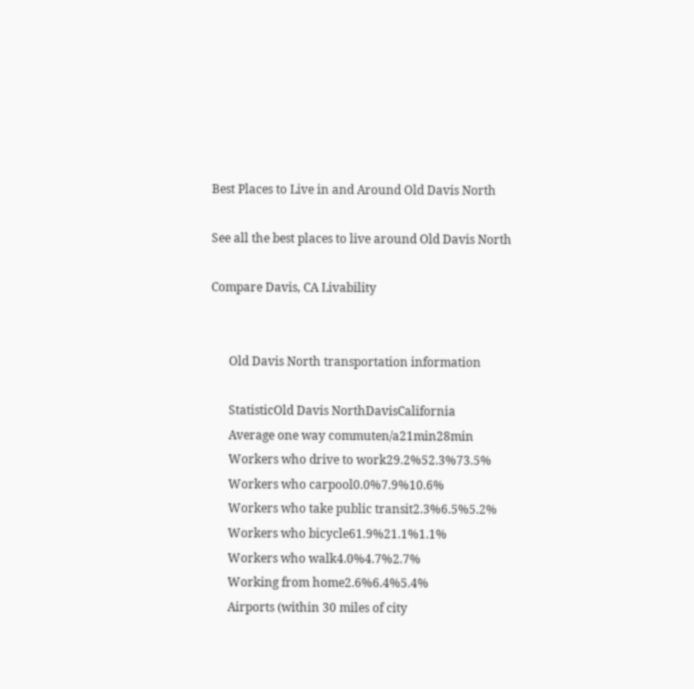Best Places to Live in and Around Old Davis North

See all the best places to live around Old Davis North

Compare Davis, CA Livability


      Old Davis North transportation information

      StatisticOld Davis NorthDavisCalifornia
      Average one way commuten/a21min28min
      Workers who drive to work29.2%52.3%73.5%
      Workers who carpool0.0%7.9%10.6%
      Workers who take public transit2.3%6.5%5.2%
      Workers who bicycle61.9%21.1%1.1%
      Workers who walk4.0%4.7%2.7%
      Working from home2.6%6.4%5.4%
      Airports (within 30 miles of city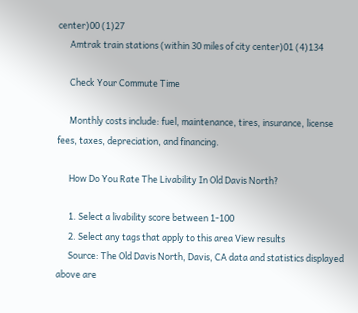center)00 (1)27
      Amtrak train stations (within 30 miles of city center)01 (4)134

      Check Your Commute Time

      Monthly costs include: fuel, maintenance, tires, insurance, license fees, taxes, depreciation, and financing.

      How Do You Rate The Livability In Old Davis North?

      1. Select a livability score between 1-100
      2. Select any tags that apply to this area View results
      Source: The Old Davis North, Davis, CA data and statistics displayed above are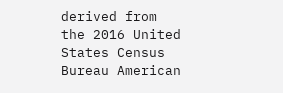derived from the 2016 United States Census Bureau American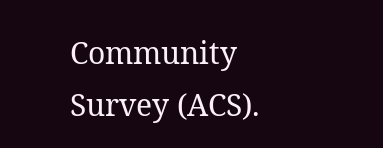Community Survey (ACS).